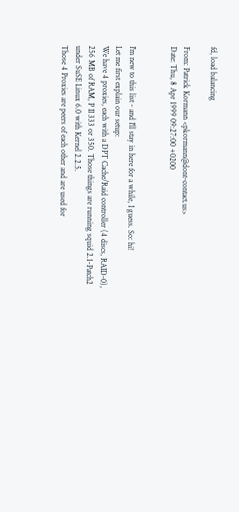fd, load balancing

From: Patrick Kormann <pkormann@dont-contact.us>
Date: Thu, 8 Apr 1999 09:27:00 +0200


I'm new to this list - and I'll stay in here for a while, I guess. So: hi!
Let me first explain our setup:
We have 4 proxies, each with a DPT Cache/Raid controller (4 discs, RAID-0),
256 MB of RAM, P II 333 or 350. Those things are running squid 2.1-Patch2
under SuSE Linux 6.0 with Kernel 2.2.5.
Those 4 Proxies are peers of each other and are used for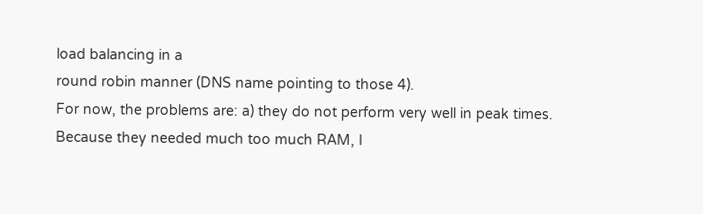load balancing in a
round robin manner (DNS name pointing to those 4).
For now, the problems are: a) they do not perform very well in peak times.
Because they needed much too much RAM, I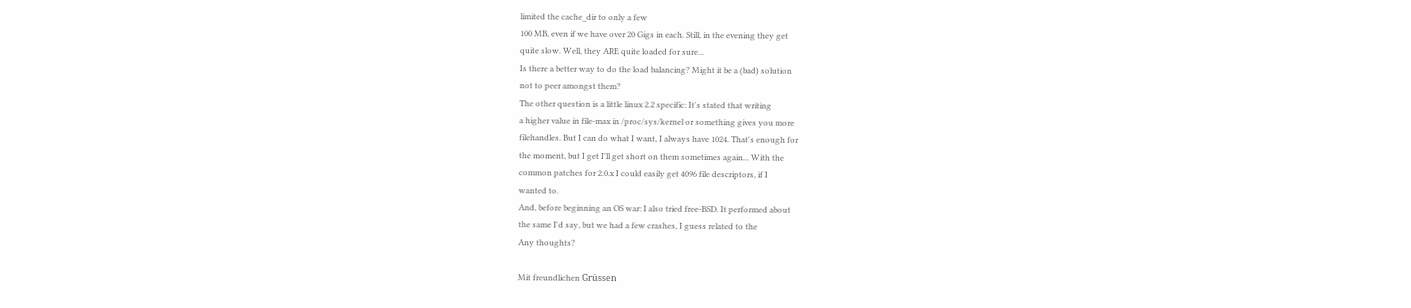limited the cache_dir to only a few
100 MB, even if we have over 20 Gigs in each. Still, in the evening they get
quite slow. Well, they ARE quite loaded for sure...
Is there a better way to do the load balancing? Might it be a (bad) solution
not to peer amongst them?
The other question is a little linux 2.2 specific: It's stated that writing
a higher value in file-max in /proc/sys/kernel or something gives you more
filehandles. But I can do what I want, I always have 1024. That's enough for
the moment, but I get I'll get short on them sometimes again... With the
common patches for 2.0.x I could easily get 4096 file descriptors, if I
wanted to.
And, before beginning an OS war: I also tried free-BSD. It performed about
the same I'd say, but we had a few crashes, I guess related to the
Any thoughts?

Mit freundlichen Grüssen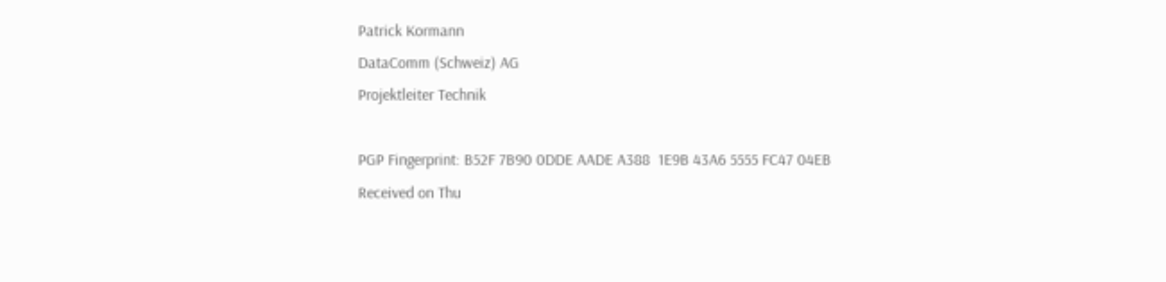Patrick Kormann
DataComm (Schweiz) AG
Projektleiter Technik

PGP Fingerprint: B52F 7B90 0DDE AADE A388  1E9B 43A6 5555 FC47 04EB
Received on Thu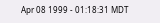Apr 08 1999 - 01:18:31 MDT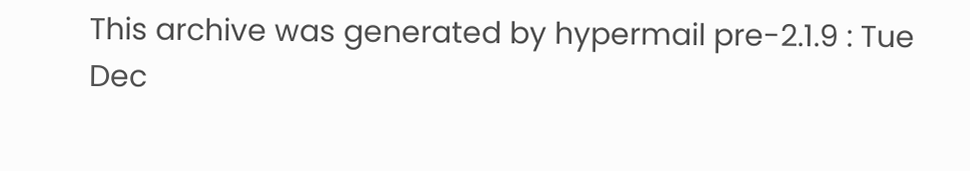This archive was generated by hypermail pre-2.1.9 : Tue Dec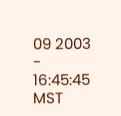09 2003 - 16:45:45 MST